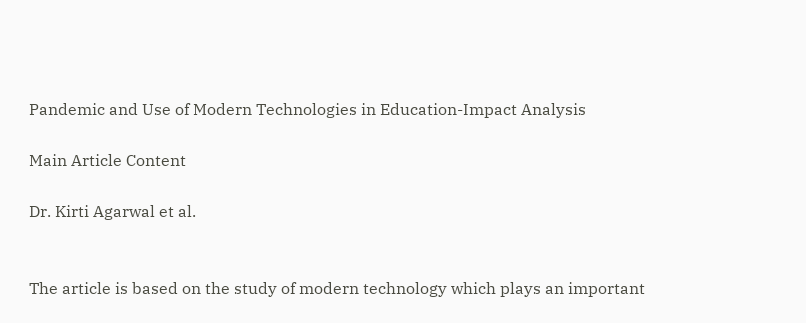Pandemic and Use of Modern Technologies in Education-Impact Analysis

Main Article Content

Dr. Kirti Agarwal et al.


The article is based on the study of modern technology which plays an important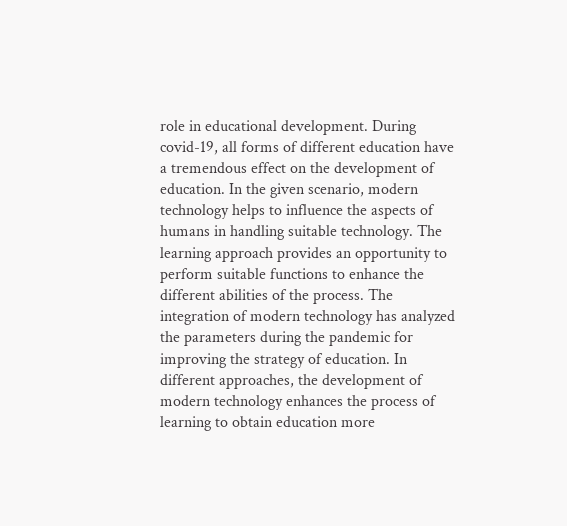role in educational development. During covid-19, all forms of different education have a tremendous effect on the development of education. In the given scenario, modern technology helps to influence the aspects of humans in handling suitable technology. The learning approach provides an opportunity to perform suitable functions to enhance the different abilities of the process. The integration of modern technology has analyzed the parameters during the pandemic for improving the strategy of education. In different approaches, the development of modern technology enhances the process of learning to obtain education more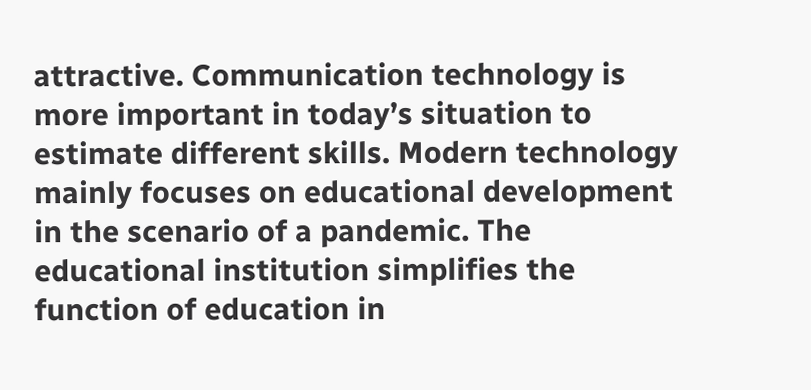attractive. Communication technology is more important in today’s situation to estimate different skills. Modern technology mainly focuses on educational development in the scenario of a pandemic. The educational institution simplifies the function of education in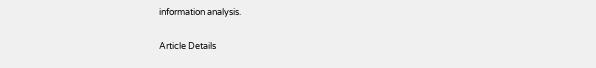information analysis.

Article Details